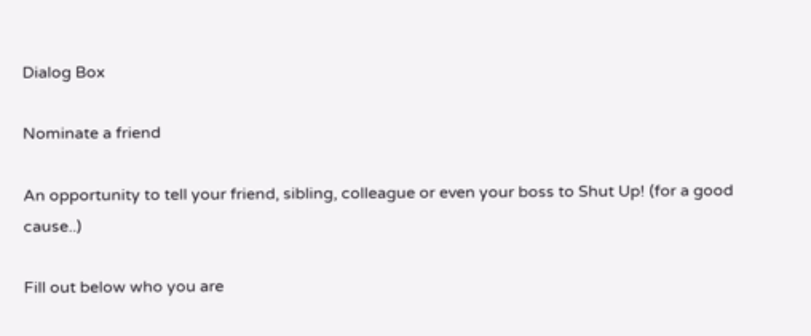Dialog Box

Nominate a friend

An opportunity to tell your friend, sibling, colleague or even your boss to Shut Up! (for a good cause..)

Fill out below who you are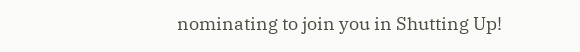nominating to join you in Shutting Up!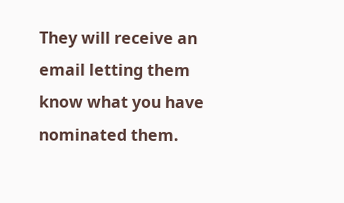They will receive an email letting them know what you have nominated them.